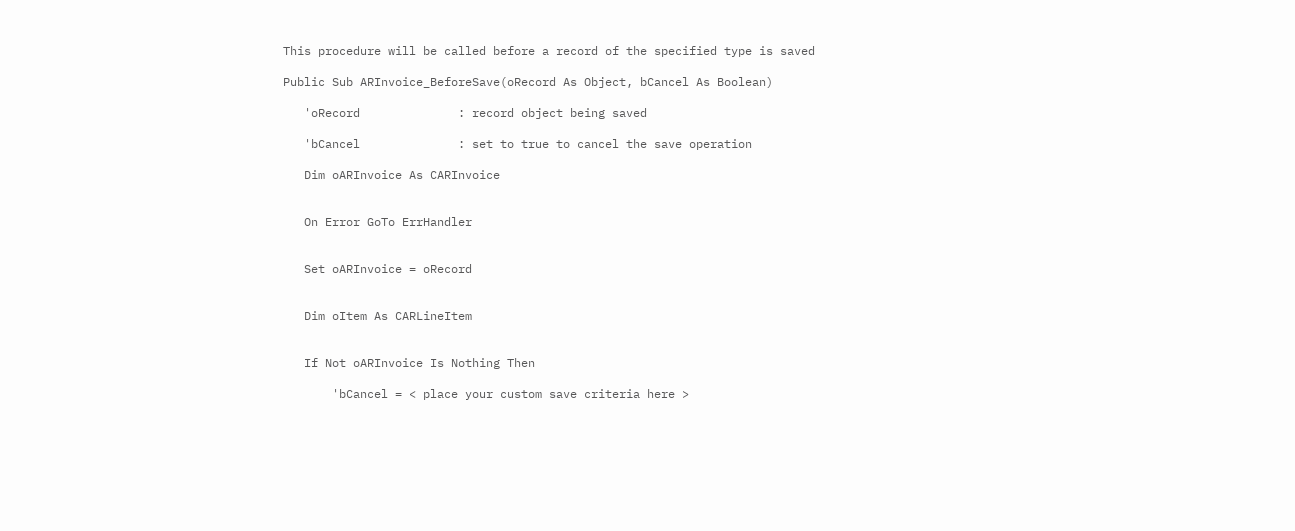This procedure will be called before a record of the specified type is saved

Public Sub ARInvoice_BeforeSave(oRecord As Object, bCancel As Boolean)

   'oRecord              : record object being saved

   'bCancel              : set to true to cancel the save operation

   Dim oARInvoice As CARInvoice


   On Error GoTo ErrHandler


   Set oARInvoice = oRecord


   Dim oItem As CARLineItem


   If Not oARInvoice Is Nothing Then

       'bCancel = < place your custom save criteria here >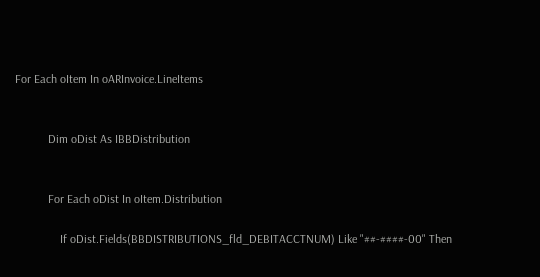For Each oItem In oARInvoice.LineItems


           Dim oDist As IBBDistribution


           For Each oDist In oItem.Distribution

               If oDist.Fields(BBDISTRIBUTIONS_fld_DEBITACCTNUM) Like "##-####-00" Then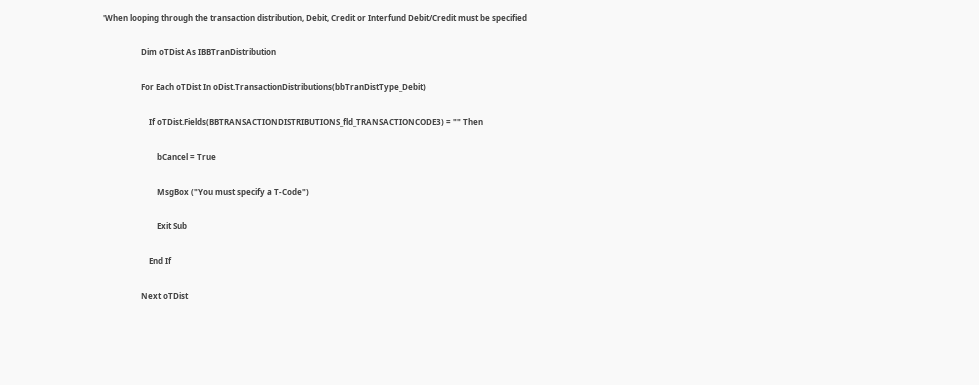'When looping through the transaction distribution, Debit, Credit or Interfund Debit/Credit must be specified

                   Dim oTDist As IBBTranDistribution

                   For Each oTDist In oDist.TransactionDistributions(bbTranDistType_Debit)

                       If oTDist.Fields(BBTRANSACTIONDISTRIBUTIONS_fld_TRANSACTIONCODE3) = "" Then

                           bCancel = True

                           MsgBox ("You must specify a T-Code")

                           Exit Sub

                       End If

                   Next oTDist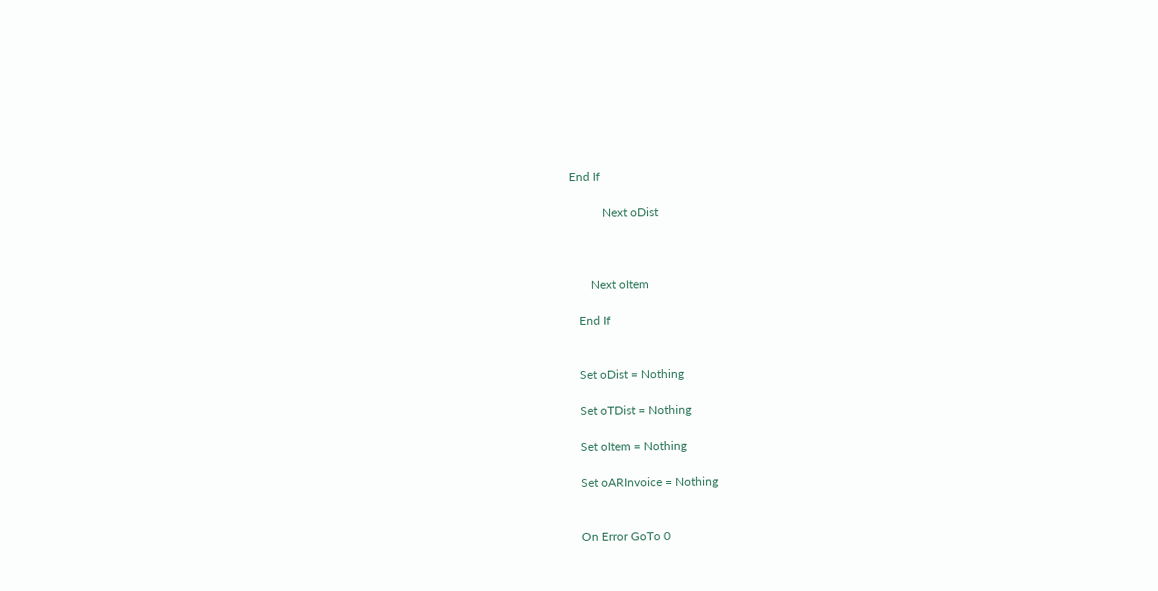End If

           Next oDist



       Next oItem

   End If


   Set oDist = Nothing

   Set oTDist = Nothing

   Set oItem = Nothing

   Set oARInvoice = Nothing


   On Error GoTo 0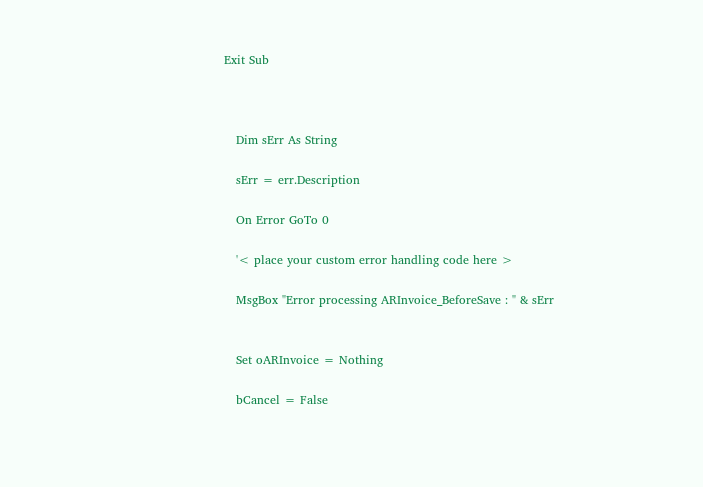Exit Sub



   Dim sErr As String

   sErr = err.Description

   On Error GoTo 0

   '< place your custom error handling code here >

   MsgBox "Error processing ARInvoice_BeforeSave : " & sErr


   Set oARInvoice = Nothing

   bCancel = False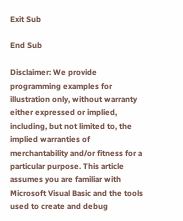Exit Sub

End Sub

Disclaimer: We provide programming examples for illustration only, without warranty either expressed or implied, including, but not limited to, the implied warranties of merchantability and/or fitness for a particular purpose. This article assumes you are familiar with Microsoft Visual Basic and the tools used to create and debug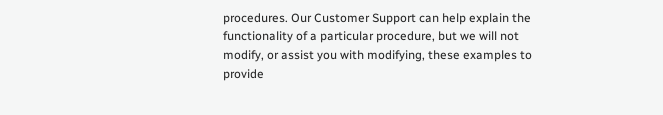procedures. Our Customer Support can help explain the functionality of a particular procedure, but we will not modify, or assist you with modifying, these examples to provide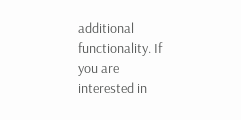additional functionality. If you are interested in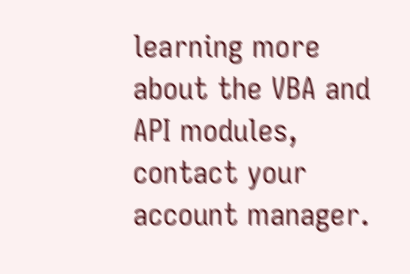learning more about the VBA and API modules, contact your account manager.